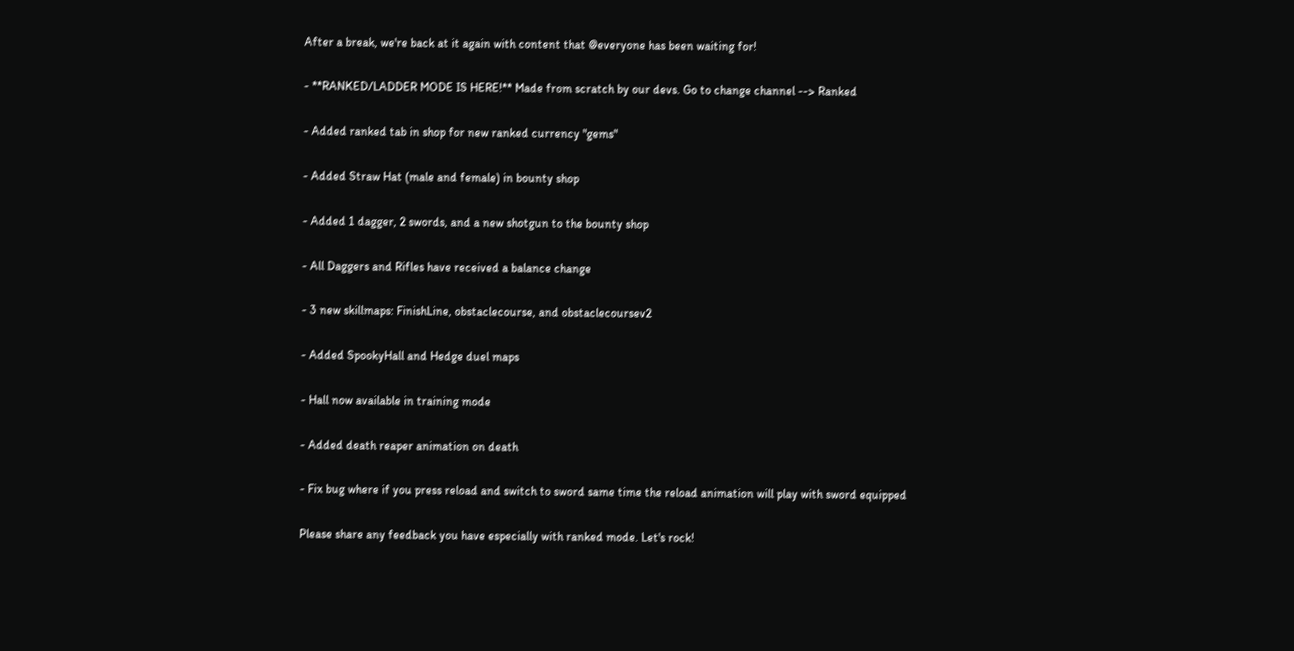After a break, we're back at it again with content that @everyone has been waiting for!

- **RANKED/LADDER MODE IS HERE!** Made from scratch by our devs. Go to change channel --> Ranked

- Added ranked tab in shop for new ranked currency "gems"

- Added Straw Hat (male and female) in bounty shop

- Added 1 dagger, 2 swords, and a new shotgun to the bounty shop

- All Daggers and Rifles have received a balance change

- 3 new skillmaps: FinishLine, obstaclecourse, and obstaclecoursev2

- Added SpookyHall and Hedge duel maps

- Hall now available in training mode

- Added death reaper animation on death

- Fix bug where if you press reload and switch to sword same time the reload animation will play with sword equipped

Please share any feedback you have especially with ranked mode. Let's rock!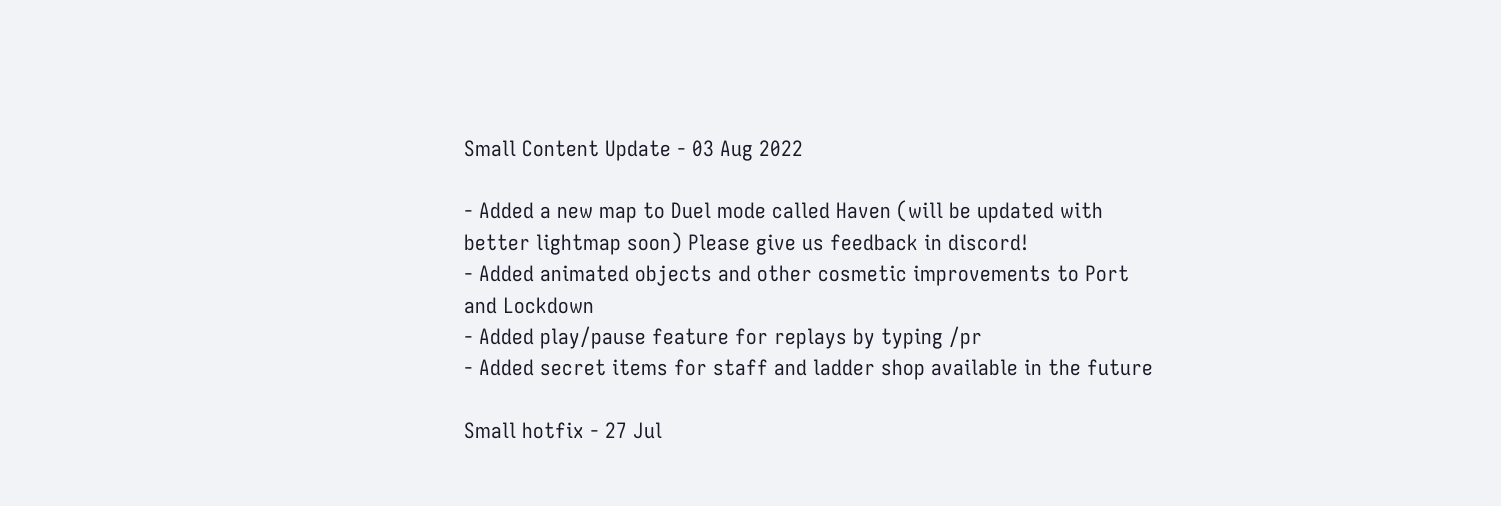Small Content Update - 03 Aug 2022

- Added a new map to Duel mode called Haven (will be updated with better lightmap soon) Please give us feedback in discord!
- Added animated objects and other cosmetic improvements to Port and Lockdown
- Added play/pause feature for replays by typing /pr
- Added secret items for staff and ladder shop available in the future

Small hotfix - 27 Jul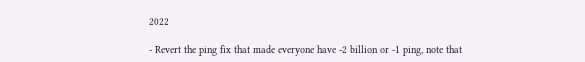2022

- Revert the ping fix that made everyone have -2 billion or -1 ping, note that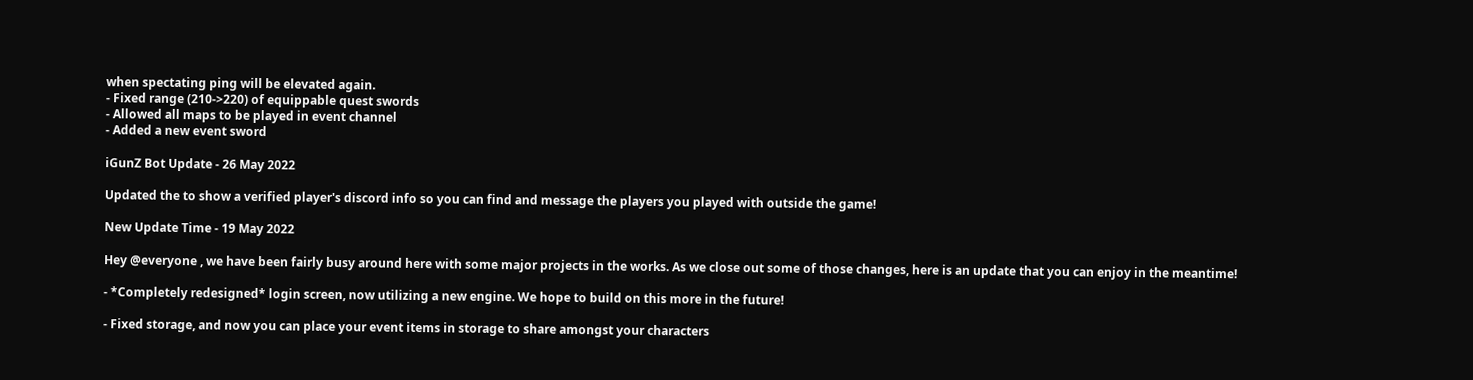when spectating ping will be elevated again.
- Fixed range (210->220) of equippable quest swords
- Allowed all maps to be played in event channel
- Added a new event sword

iGunZ Bot Update - 26 May 2022

Updated the to show a verified player's discord info so you can find and message the players you played with outside the game!

New Update Time - 19 May 2022

Hey @everyone , we have been fairly busy around here with some major projects in the works. As we close out some of those changes, here is an update that you can enjoy in the meantime!

- *Completely redesigned* login screen, now utilizing a new engine. We hope to build on this more in the future!

- Fixed storage, and now you can place your event items in storage to share amongst your characters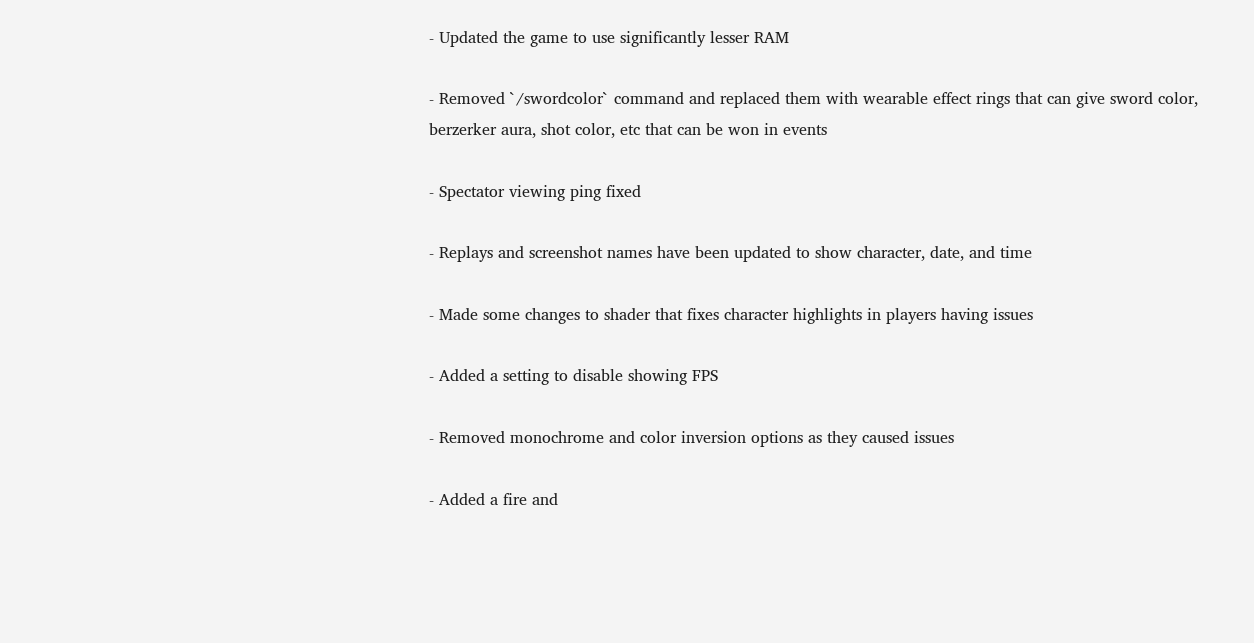- Updated the game to use significantly lesser RAM

- Removed `/swordcolor` command and replaced them with wearable effect rings that can give sword color, berzerker aura, shot color, etc that can be won in events

- Spectator viewing ping fixed

- Replays and screenshot names have been updated to show character, date, and time

- Made some changes to shader that fixes character highlights in players having issues

- Added a setting to disable showing FPS

- Removed monochrome and color inversion options as they caused issues

- Added a fire and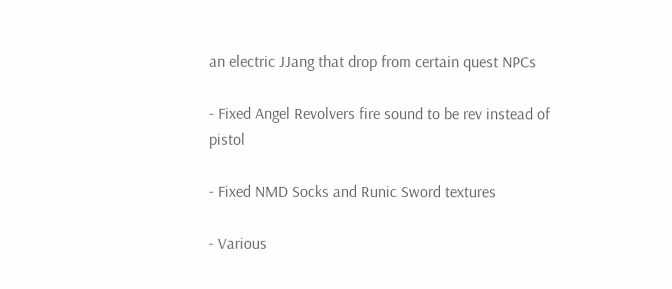an electric JJang that drop from certain quest NPCs

- Fixed Angel Revolvers fire sound to be rev instead of pistol

- Fixed NMD Socks and Runic Sword textures

- Various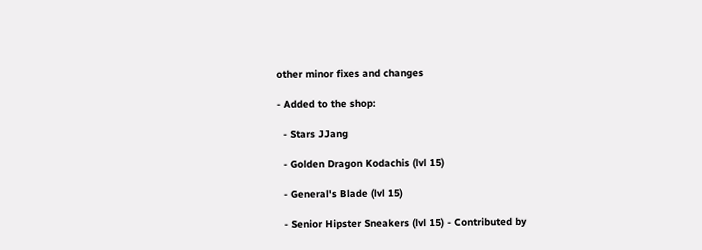other minor fixes and changes

- Added to the shop:

  - Stars JJang

  - Golden Dragon Kodachis (lvl 15)

  - General's Blade (lvl 15)

  - Senior Hipster Sneakers (lvl 15) - Contributed by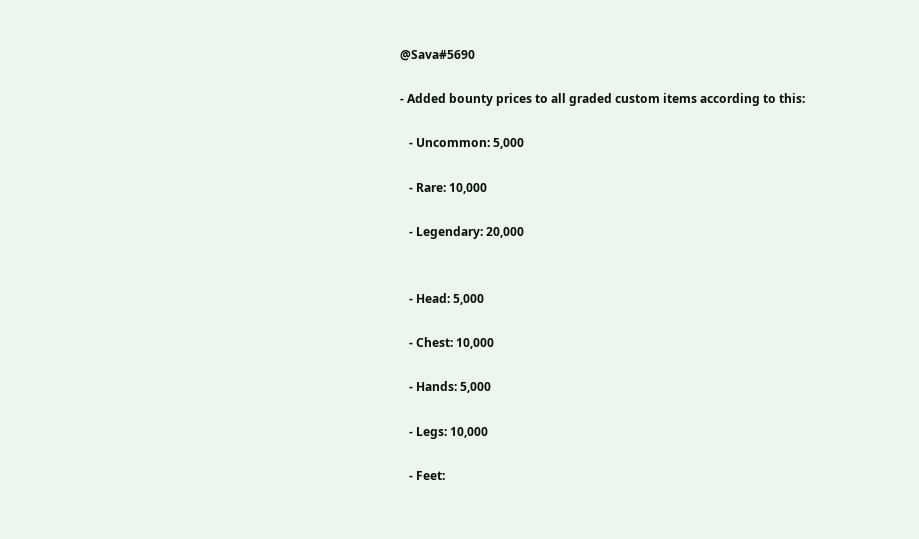@Sava#5690

- Added bounty prices to all graded custom items according to this:

   - Uncommon: 5,000

   - Rare: 10,000

   - Legendary: 20,000


   - Head: 5,000

   - Chest: 10,000

   - Hands: 5,000

   - Legs: 10,000

   - Feet: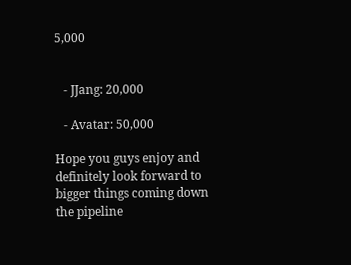5,000


   - JJang: 20,000

   - Avatar: 50,000

Hope you guys enjoy and definitely look forward to bigger things coming down the pipeline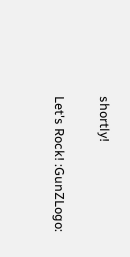shortly!

Let's Rock! :GunZLogo: